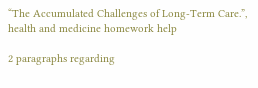“The Accumulated Challenges of Long-Term Care.”, health and medicine homework help

2 paragraphs regarding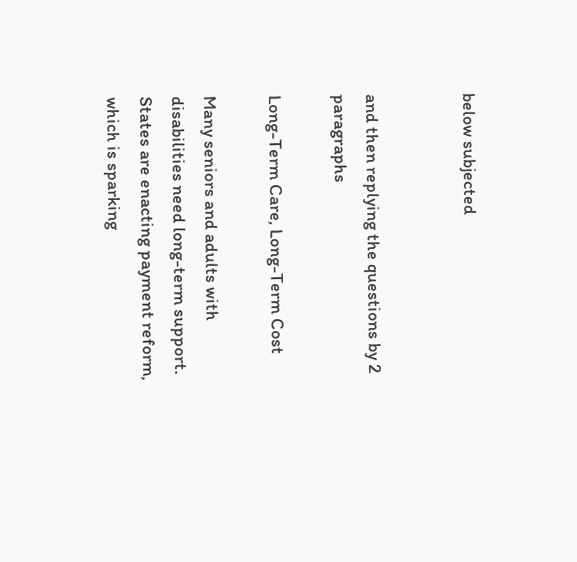below subjected


and then replying the questions by 2 paragraphs

Long-Term Care, Long-Term Cost

Many seniors and adults with disabilities need long-term support. States are enacting payment reform, which is sparking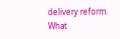delivery reform. What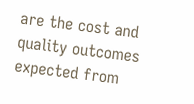are the cost and quality outcomes expected from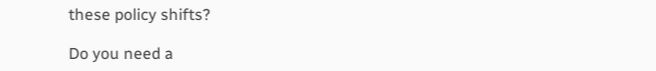these policy shifts?

Do you need a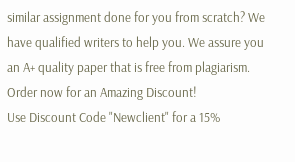similar assignment done for you from scratch? We have qualified writers to help you. We assure you an A+ quality paper that is free from plagiarism. Order now for an Amazing Discount!
Use Discount Code "Newclient" for a 15%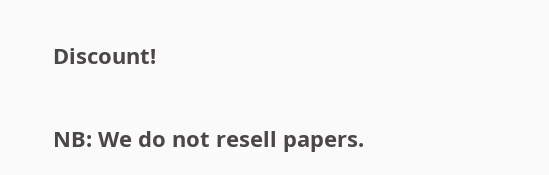Discount!

NB: We do not resell papers.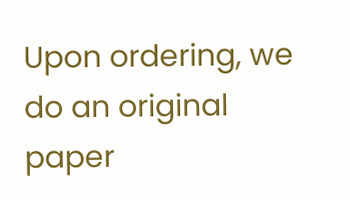Upon ordering, we do an original paper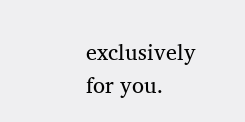exclusively for you.